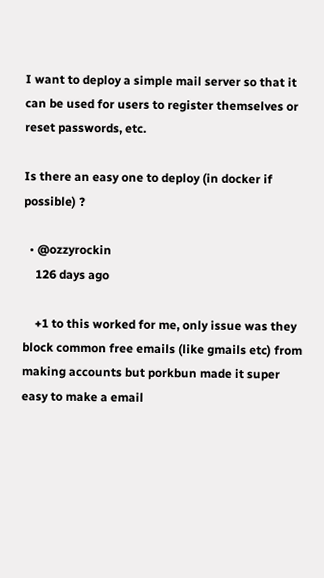I want to deploy a simple mail server so that it can be used for users to register themselves or reset passwords, etc.

Is there an easy one to deploy (in docker if possible) ?

  • @ozzyrockin
    126 days ago

    +1 to this worked for me, only issue was they block common free emails (like gmails etc) from making accounts but porkbun made it super easy to make a email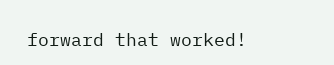forward that worked!